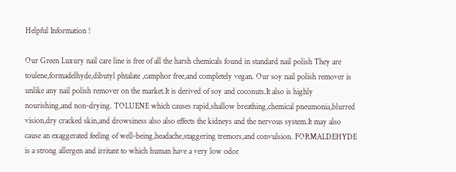Helpful Information !

Our Green Luxury nail care line is free of all the harsh chemicals found in standard nail polish They are toulene,formadelhyde,dibutyl phtalate ,camphor free,and completely vegan. Our soy nail polish remover is unlike any nail polish remover on the market.It is derived of soy and coconuts.It also is highly nourishing,and non-drying. TOLUENE which causes rapid,shallow breathing,chemical pneumonia,blurred vision,dry cracked skin,and drowsiness also also effects the kidneys and the nervous system.It may also cause an exaggerated feeling of well-being,headache,staggering tremors,and convulsion. FORMALDEHYDE is a strong allergen and irritant to which human have a very low odor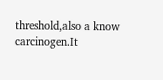threshold,also a know carcinogen.It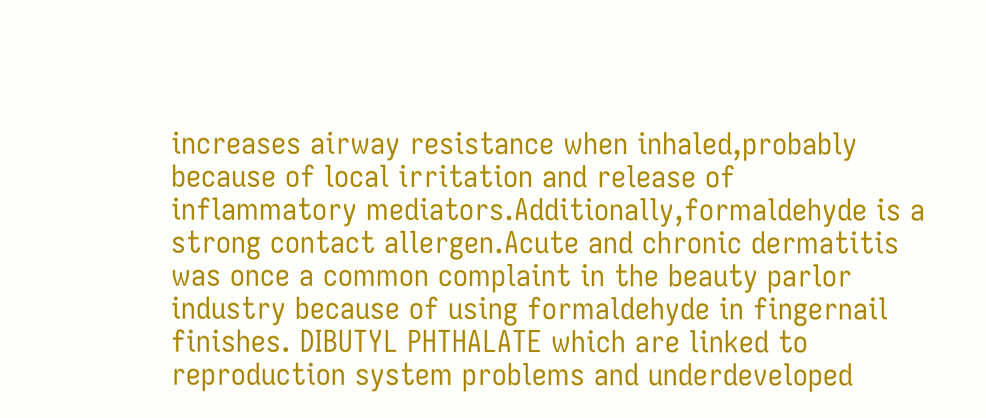increases airway resistance when inhaled,probably because of local irritation and release of inflammatory mediators.Additionally,formaldehyde is a strong contact allergen.Acute and chronic dermatitis was once a common complaint in the beauty parlor industry because of using formaldehyde in fingernail finishes. DIBUTYL PHTHALATE which are linked to reproduction system problems and underdeveloped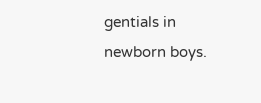gentials in newborn boys.